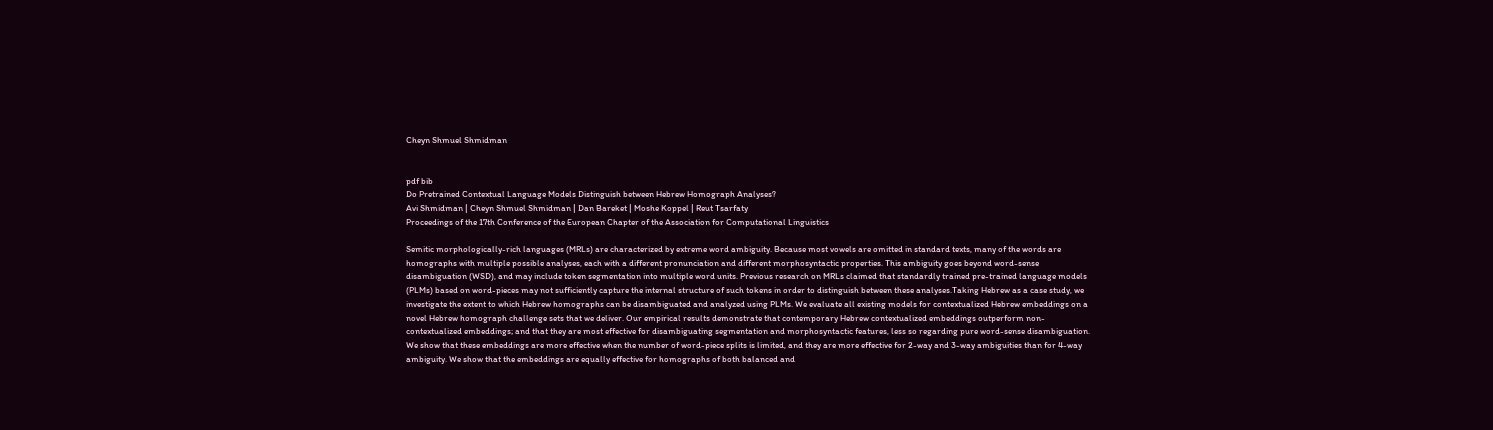Cheyn Shmuel Shmidman


pdf bib
Do Pretrained Contextual Language Models Distinguish between Hebrew Homograph Analyses?
Avi Shmidman | Cheyn Shmuel Shmidman | Dan Bareket | Moshe Koppel | Reut Tsarfaty
Proceedings of the 17th Conference of the European Chapter of the Association for Computational Linguistics

Semitic morphologically-rich languages (MRLs) are characterized by extreme word ambiguity. Because most vowels are omitted in standard texts, many of the words are homographs with multiple possible analyses, each with a different pronunciation and different morphosyntactic properties. This ambiguity goes beyond word-sense disambiguation (WSD), and may include token segmentation into multiple word units. Previous research on MRLs claimed that standardly trained pre-trained language models (PLMs) based on word-pieces may not sufficiently capture the internal structure of such tokens in order to distinguish between these analyses.Taking Hebrew as a case study, we investigate the extent to which Hebrew homographs can be disambiguated and analyzed using PLMs. We evaluate all existing models for contextualized Hebrew embeddings on a novel Hebrew homograph challenge sets that we deliver. Our empirical results demonstrate that contemporary Hebrew contextualized embeddings outperform non-contextualized embeddings; and that they are most effective for disambiguating segmentation and morphosyntactic features, less so regarding pure word-sense disambiguation. We show that these embeddings are more effective when the number of word-piece splits is limited, and they are more effective for 2-way and 3-way ambiguities than for 4-way ambiguity. We show that the embeddings are equally effective for homographs of both balanced and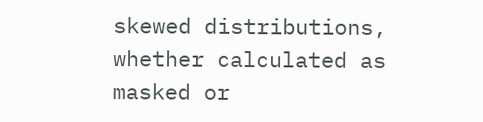skewed distributions, whether calculated as masked or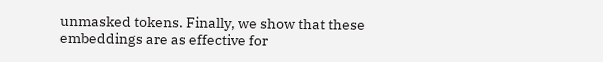unmasked tokens. Finally, we show that these embeddings are as effective for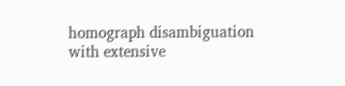homograph disambiguation with extensive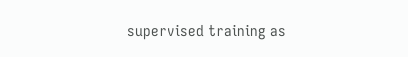supervised training as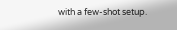with a few-shot setup.